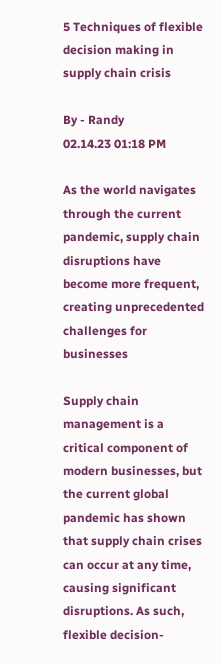5 Techniques of flexible decision making in supply chain crisis

By - Randy
02.14.23 01:18 PM

As the world navigates through the current pandemic, supply chain disruptions have become more frequent, creating unprecedented challenges for businesses

Supply chain management is a critical component of modern businesses, but the current global pandemic has shown that supply chain crises can occur at any time, causing significant disruptions. As such, flexible decision-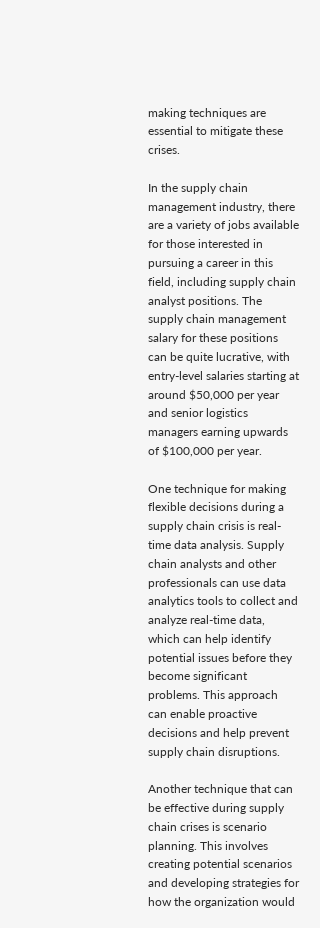making techniques are essential to mitigate these crises.

In the supply chain management industry, there are a variety of jobs available for those interested in pursuing a career in this field, including supply chain analyst positions. The supply chain management salary for these positions can be quite lucrative, with entry-level salaries starting at around $50,000 per year and senior logistics managers earning upwards of $100,000 per year.

One technique for making flexible decisions during a supply chain crisis is real-time data analysis. Supply chain analysts and other professionals can use data analytics tools to collect and analyze real-time data, which can help identify potential issues before they become significant problems. This approach can enable proactive decisions and help prevent supply chain disruptions.

Another technique that can be effective during supply chain crises is scenario planning. This involves creating potential scenarios and developing strategies for how the organization would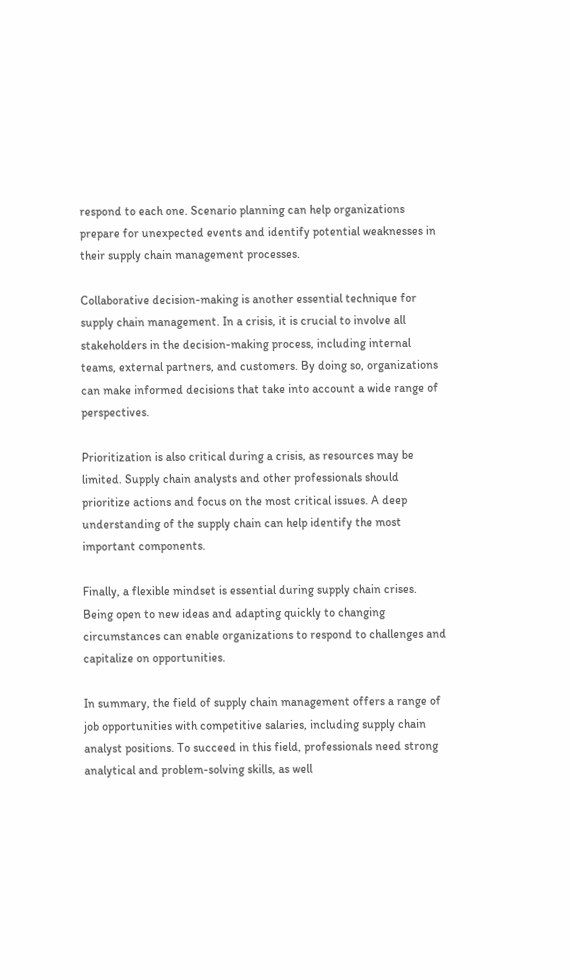respond to each one. Scenario planning can help organizations prepare for unexpected events and identify potential weaknesses in their supply chain management processes.

Collaborative decision-making is another essential technique for supply chain management. In a crisis, it is crucial to involve all stakeholders in the decision-making process, including internal teams, external partners, and customers. By doing so, organizations can make informed decisions that take into account a wide range of perspectives.

Prioritization is also critical during a crisis, as resources may be limited. Supply chain analysts and other professionals should prioritize actions and focus on the most critical issues. A deep understanding of the supply chain can help identify the most important components.

Finally, a flexible mindset is essential during supply chain crises. Being open to new ideas and adapting quickly to changing circumstances can enable organizations to respond to challenges and capitalize on opportunities.

In summary, the field of supply chain management offers a range of job opportunities with competitive salaries, including supply chain analyst positions. To succeed in this field, professionals need strong analytical and problem-solving skills, as well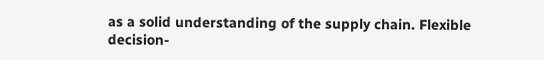as a solid understanding of the supply chain. Flexible decision-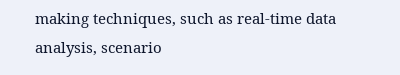making techniques, such as real-time data analysis, scenario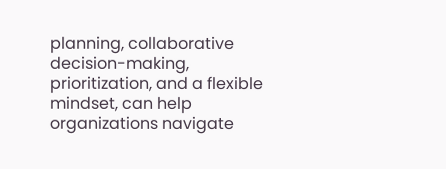planning, collaborative decision-making, prioritization, and a flexible mindset, can help organizations navigate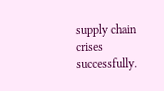supply chain crises successfully.